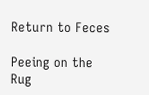Return to Feces

Peeing on the Rug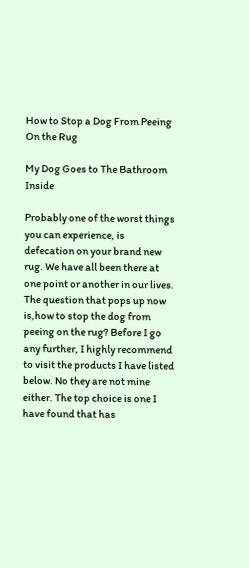How to Stop a Dog From Peeing On the Rug

My Dog Goes to The Bathroom Inside

Probably one of the worst things you can experience, is defecation on your brand new rug. We have all been there at one point or another in our lives. The question that pops up now is,how to stop the dog from peeing on the rug? Before I go any further, I highly recommend to visit the products I have listed below. No they are not mine either. The top choice is one I have found that has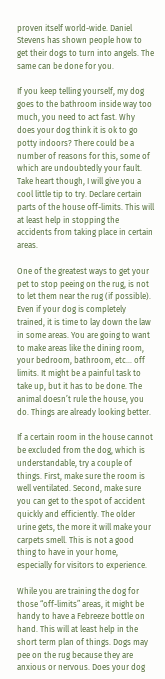proven itself world-wide. Daniel Stevens has shown people how to get their dogs to turn into angels. The same can be done for you.

If you keep telling yourself, my dog goes to the bathroom inside way too much, you need to act fast. Why does your dog think it is ok to go potty indoors? There could be a number of reasons for this, some of which are undoubtedly your fault. Take heart though, I will give you a cool little tip to try. Declare certain parts of the house off-limits. This will at least help in stopping the accidents from taking place in certain areas.

One of the greatest ways to get your pet to stop peeing on the rug, is not to let them near the rug (if possible). Even if your dog is completely trained, it is time to lay down the law in some areas. You are going to want to make areas like the dining room, your bedroom, bathroom, etc… off limits. It might be a painful task to take up, but it has to be done. The animal doesn’t rule the house, you do. Things are already looking better.

If a certain room in the house cannot be excluded from the dog, which is understandable, try a couple of things. First, make sure the room is well ventilated. Second, make sure you can get to the spot of accident quickly and efficiently. The older urine gets, the more it will make your carpets smell. This is not a good thing to have in your home, especially for visitors to experience.

While you are training the dog for those “off-limits” areas, it might be handy to have a Febreeze bottle on hand. This will at least help in the short term plan of things. Dogs may pee on the rug because they are anxious or nervous. Does your dog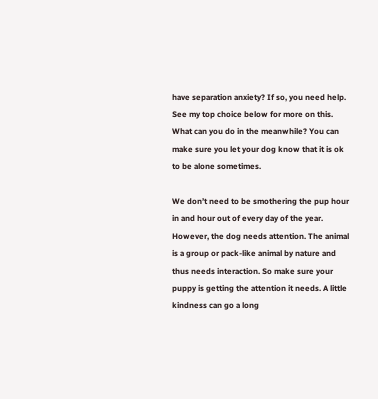have separation anxiety? If so, you need help. See my top choice below for more on this. What can you do in the meanwhile? You can make sure you let your dog know that it is ok to be alone sometimes.

We don’t need to be smothering the pup hour in and hour out of every day of the year. However, the dog needs attention. The animal is a group or pack-like animal by nature and thus needs interaction. So make sure your puppy is getting the attention it needs. A little kindness can go a long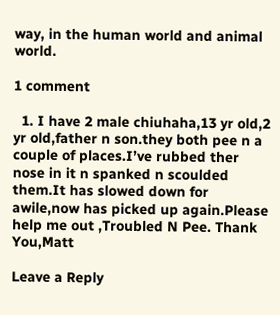way, in the human world and animal world.

1 comment

  1. I have 2 male chiuhaha,13 yr old,2 yr old,father n son.they both pee n a couple of places.I’ve rubbed ther nose in it n spanked n scoulded them.It has slowed down for awile,now has picked up again.Please help me out ,Troubled N Pee. Thank You,Matt

Leave a Reply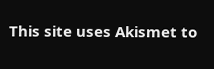This site uses Akismet to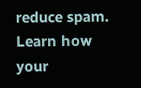reduce spam. Learn how your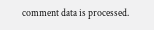comment data is processed.